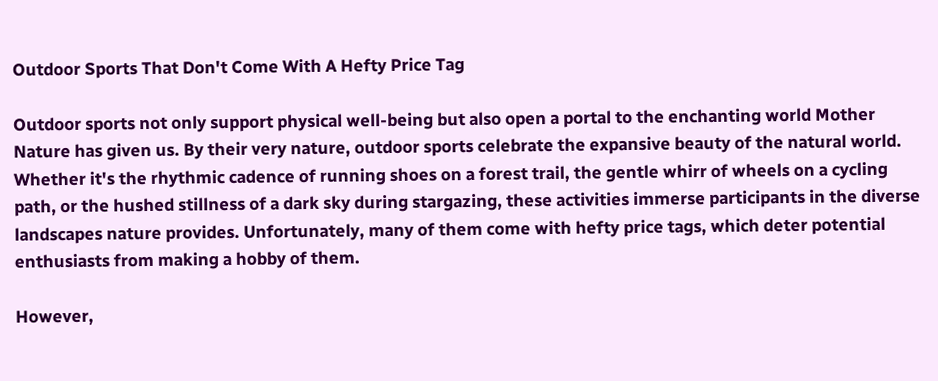Outdoor Sports That Don't Come With A Hefty Price Tag

Outdoor sports not only support physical well-being but also open a portal to the enchanting world Mother Nature has given us. By their very nature, outdoor sports celebrate the expansive beauty of the natural world. Whether it's the rhythmic cadence of running shoes on a forest trail, the gentle whirr of wheels on a cycling path, or the hushed stillness of a dark sky during stargazing, these activities immerse participants in the diverse landscapes nature provides. Unfortunately, many of them come with hefty price tags, which deter potential enthusiasts from making a hobby of them.

However,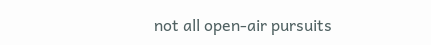not all open-air pursuits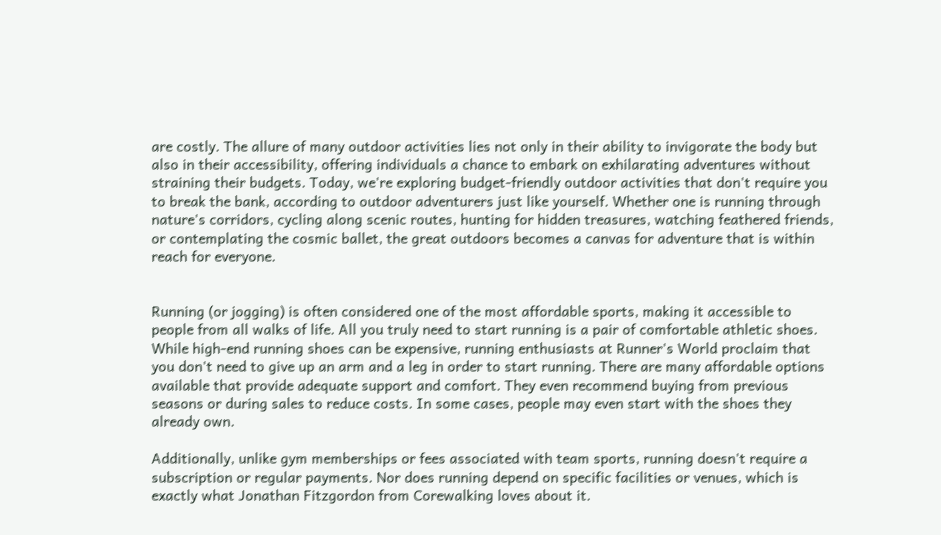are costly. The allure of many outdoor activities lies not only in their ability to invigorate the body but also in their accessibility, offering individuals a chance to embark on exhilarating adventures without straining their budgets. Today, we're exploring budget-friendly outdoor activities that don't require you to break the bank, according to outdoor adventurers just like yourself. Whether one is running through nature's corridors, cycling along scenic routes, hunting for hidden treasures, watching feathered friends, or contemplating the cosmic ballet, the great outdoors becomes a canvas for adventure that is within reach for everyone.


Running (or jogging) is often considered one of the most affordable sports, making it accessible to people from all walks of life. All you truly need to start running is a pair of comfortable athletic shoes. While high-end running shoes can be expensive, running enthusiasts at Runner's World proclaim that you don't need to give up an arm and a leg in order to start running. There are many affordable options available that provide adequate support and comfort. They even recommend buying from previous seasons or during sales to reduce costs. In some cases, people may even start with the shoes they already own.

Additionally, unlike gym memberships or fees associated with team sports, running doesn't require a subscription or regular payments. Nor does running depend on specific facilities or venues, which is exactly what Jonathan Fitzgordon from Corewalking loves about it.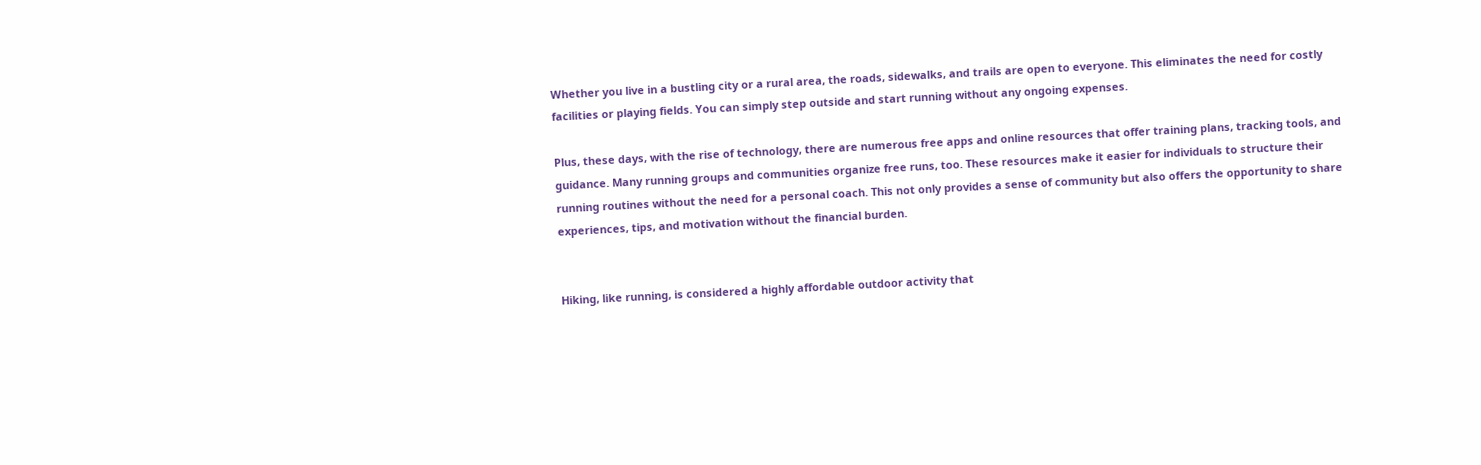Whether you live in a bustling city or a rural area, the roads, sidewalks, and trails are open to everyone. This eliminates the need for costly facilities or playing fields. You can simply step outside and start running without any ongoing expenses.

Plus, these days, with the rise of technology, there are numerous free apps and online resources that offer training plans, tracking tools, and guidance. Many running groups and communities organize free runs, too. These resources make it easier for individuals to structure their running routines without the need for a personal coach. This not only provides a sense of community but also offers the opportunity to share experiences, tips, and motivation without the financial burden.


Hiking, like running, is considered a highly affordable outdoor activity that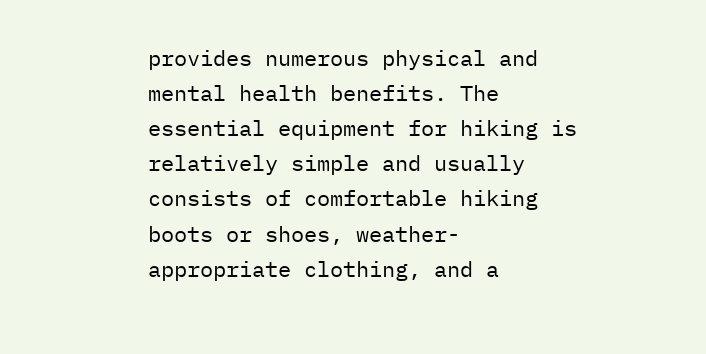provides numerous physical and mental health benefits. The essential equipment for hiking is relatively simple and usually consists of comfortable hiking boots or shoes, weather-appropriate clothing, and a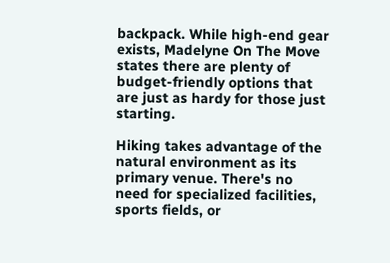backpack. While high-end gear exists, Madelyne On The Move states there are plenty of budget-friendly options that are just as hardy for those just starting.

Hiking takes advantage of the natural environment as its primary venue. There's no need for specialized facilities, sports fields, or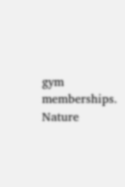gym memberships. Nature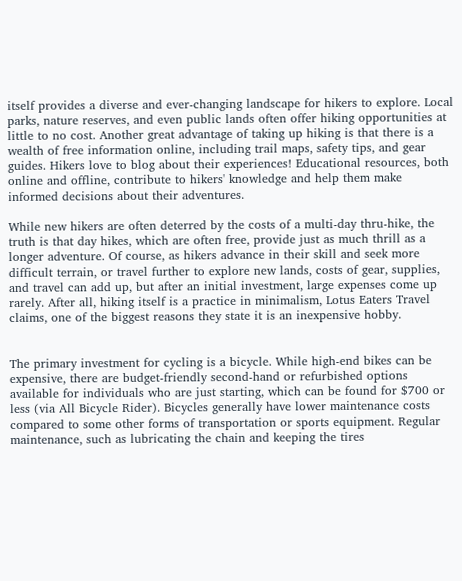itself provides a diverse and ever-changing landscape for hikers to explore. Local parks, nature reserves, and even public lands often offer hiking opportunities at little to no cost. Another great advantage of taking up hiking is that there is a wealth of free information online, including trail maps, safety tips, and gear guides. Hikers love to blog about their experiences! Educational resources, both online and offline, contribute to hikers' knowledge and help them make informed decisions about their adventures.

While new hikers are often deterred by the costs of a multi-day thru-hike, the truth is that day hikes, which are often free, provide just as much thrill as a longer adventure. Of course, as hikers advance in their skill and seek more difficult terrain, or travel further to explore new lands, costs of gear, supplies, and travel can add up, but after an initial investment, large expenses come up rarely. After all, hiking itself is a practice in minimalism, Lotus Eaters Travel claims, one of the biggest reasons they state it is an inexpensive hobby.


The primary investment for cycling is a bicycle. While high-end bikes can be expensive, there are budget-friendly second-hand or refurbished options available for individuals who are just starting, which can be found for $700 or less (via All Bicycle Rider). Bicycles generally have lower maintenance costs compared to some other forms of transportation or sports equipment. Regular maintenance, such as lubricating the chain and keeping the tires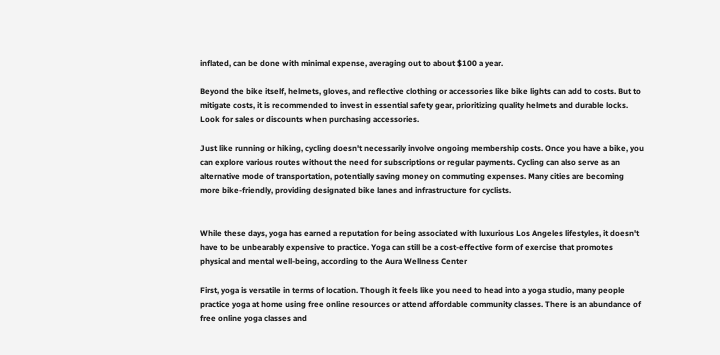inflated, can be done with minimal expense, averaging out to about $100 a year.

Beyond the bike itself, helmets, gloves, and reflective clothing or accessories like bike lights can add to costs. But to mitigate costs, it is recommended to invest in essential safety gear, prioritizing quality helmets and durable locks. Look for sales or discounts when purchasing accessories.

Just like running or hiking, cycling doesn't necessarily involve ongoing membership costs. Once you have a bike, you can explore various routes without the need for subscriptions or regular payments. Cycling can also serve as an alternative mode of transportation, potentially saving money on commuting expenses. Many cities are becoming more bike-friendly, providing designated bike lanes and infrastructure for cyclists.


While these days, yoga has earned a reputation for being associated with luxurious Los Angeles lifestyles, it doesn't have to be unbearably expensive to practice. Yoga can still be a cost-effective form of exercise that promotes physical and mental well-being, according to the Aura Wellness Center

First, yoga is versatile in terms of location. Though it feels like you need to head into a yoga studio, many people practice yoga at home using free online resources or attend affordable community classes. There is an abundance of free online yoga classes and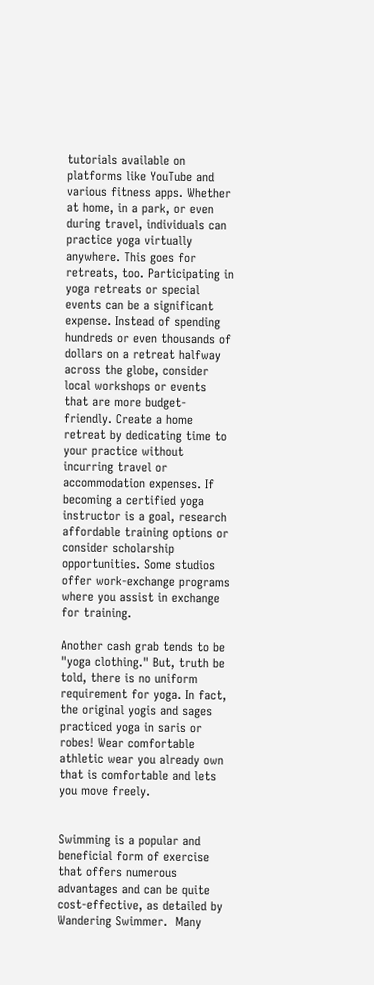tutorials available on platforms like YouTube and various fitness apps. Whether at home, in a park, or even during travel, individuals can practice yoga virtually anywhere. This goes for retreats, too. Participating in yoga retreats or special events can be a significant expense. Instead of spending hundreds or even thousands of dollars on a retreat halfway across the globe, consider local workshops or events that are more budget-friendly. Create a home retreat by dedicating time to your practice without incurring travel or accommodation expenses. If becoming a certified yoga instructor is a goal, research affordable training options or consider scholarship opportunities. Some studios offer work-exchange programs where you assist in exchange for training.

Another cash grab tends to be "yoga clothing." But, truth be told, there is no uniform requirement for yoga. In fact, the original yogis and sages practiced yoga in saris or robes! Wear comfortable athletic wear you already own that is comfortable and lets you move freely.


Swimming is a popular and beneficial form of exercise that offers numerous advantages and can be quite cost-effective, as detailed by Wandering Swimmer.  Many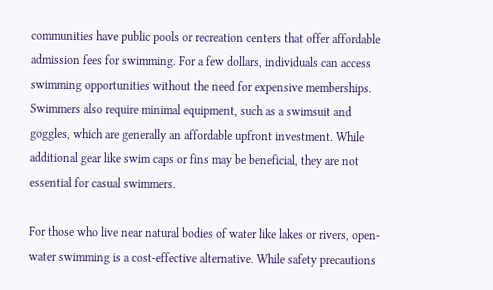communities have public pools or recreation centers that offer affordable admission fees for swimming. For a few dollars, individuals can access swimming opportunities without the need for expensive memberships. Swimmers also require minimal equipment, such as a swimsuit and goggles, which are generally an affordable upfront investment. While additional gear like swim caps or fins may be beneficial, they are not essential for casual swimmers.

For those who live near natural bodies of water like lakes or rivers, open-water swimming is a cost-effective alternative. While safety precautions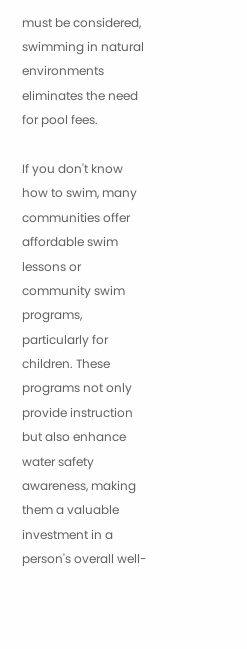must be considered, swimming in natural environments eliminates the need for pool fees.

If you don't know how to swim, many communities offer affordable swim lessons or community swim programs, particularly for children. These programs not only provide instruction but also enhance water safety awareness, making them a valuable investment in a person's overall well-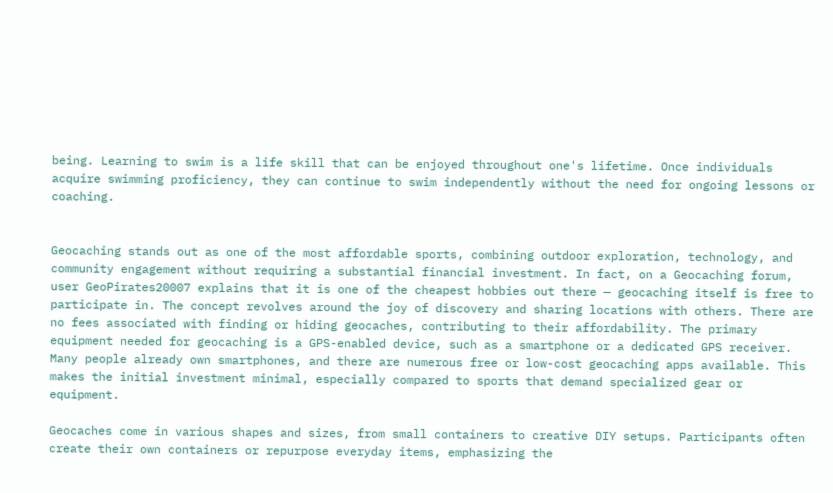being. Learning to swim is a life skill that can be enjoyed throughout one's lifetime. Once individuals acquire swimming proficiency, they can continue to swim independently without the need for ongoing lessons or coaching.


Geocaching stands out as one of the most affordable sports, combining outdoor exploration, technology, and community engagement without requiring a substantial financial investment. In fact, on a Geocaching forum, user GeoPirates20007 explains that it is one of the cheapest hobbies out there — geocaching itself is free to participate in. The concept revolves around the joy of discovery and sharing locations with others. There are no fees associated with finding or hiding geocaches, contributing to their affordability. The primary equipment needed for geocaching is a GPS-enabled device, such as a smartphone or a dedicated GPS receiver. Many people already own smartphones, and there are numerous free or low-cost geocaching apps available. This makes the initial investment minimal, especially compared to sports that demand specialized gear or equipment.

Geocaches come in various shapes and sizes, from small containers to creative DIY setups. Participants often create their own containers or repurpose everyday items, emphasizing the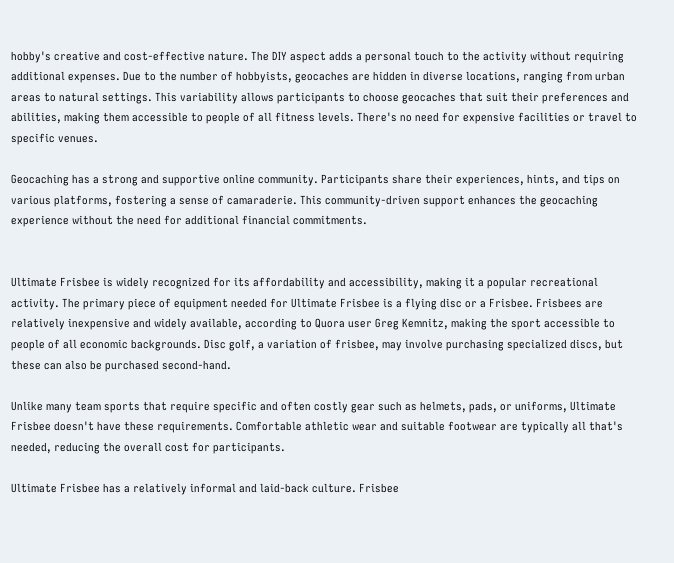hobby's creative and cost-effective nature. The DIY aspect adds a personal touch to the activity without requiring additional expenses. Due to the number of hobbyists, geocaches are hidden in diverse locations, ranging from urban areas to natural settings. This variability allows participants to choose geocaches that suit their preferences and abilities, making them accessible to people of all fitness levels. There's no need for expensive facilities or travel to specific venues.

Geocaching has a strong and supportive online community. Participants share their experiences, hints, and tips on various platforms, fostering a sense of camaraderie. This community-driven support enhances the geocaching experience without the need for additional financial commitments.


Ultimate Frisbee is widely recognized for its affordability and accessibility, making it a popular recreational activity. The primary piece of equipment needed for Ultimate Frisbee is a flying disc or a Frisbee. Frisbees are relatively inexpensive and widely available, according to Quora user Greg Kemnitz, making the sport accessible to people of all economic backgrounds. Disc golf, a variation of frisbee, may involve purchasing specialized discs, but these can also be purchased second-hand.

Unlike many team sports that require specific and often costly gear such as helmets, pads, or uniforms, Ultimate Frisbee doesn't have these requirements. Comfortable athletic wear and suitable footwear are typically all that's needed, reducing the overall cost for participants.

Ultimate Frisbee has a relatively informal and laid-back culture. Frisbee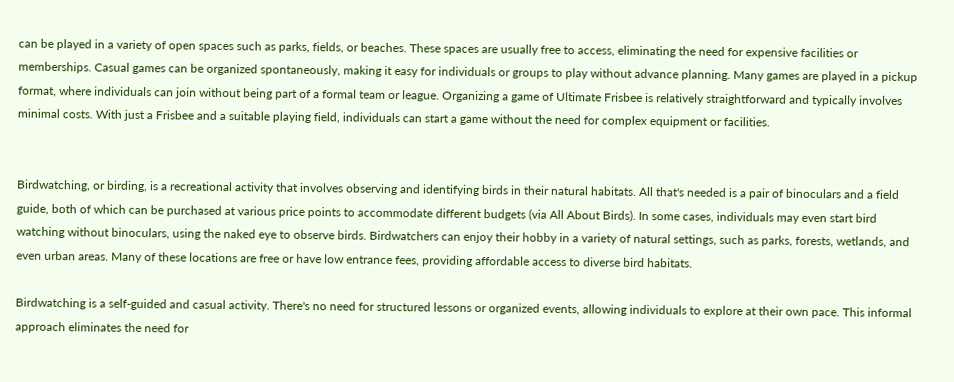can be played in a variety of open spaces such as parks, fields, or beaches. These spaces are usually free to access, eliminating the need for expensive facilities or memberships. Casual games can be organized spontaneously, making it easy for individuals or groups to play without advance planning. Many games are played in a pickup format, where individuals can join without being part of a formal team or league. Organizing a game of Ultimate Frisbee is relatively straightforward and typically involves minimal costs. With just a Frisbee and a suitable playing field, individuals can start a game without the need for complex equipment or facilities.


Birdwatching, or birding, is a recreational activity that involves observing and identifying birds in their natural habitats. All that's needed is a pair of binoculars and a field guide, both of which can be purchased at various price points to accommodate different budgets (via All About Birds). In some cases, individuals may even start bird watching without binoculars, using the naked eye to observe birds. Birdwatchers can enjoy their hobby in a variety of natural settings, such as parks, forests, wetlands, and even urban areas. Many of these locations are free or have low entrance fees, providing affordable access to diverse bird habitats.

Birdwatching is a self-guided and casual activity. There's no need for structured lessons or organized events, allowing individuals to explore at their own pace. This informal approach eliminates the need for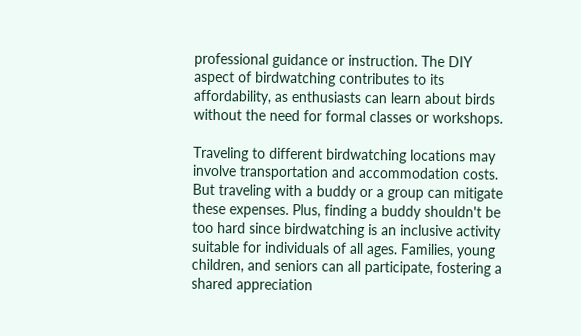professional guidance or instruction. The DIY aspect of birdwatching contributes to its affordability, as enthusiasts can learn about birds without the need for formal classes or workshops.

Traveling to different birdwatching locations may involve transportation and accommodation costs. But traveling with a buddy or a group can mitigate these expenses. Plus, finding a buddy shouldn't be too hard since birdwatching is an inclusive activity suitable for individuals of all ages. Families, young children, and seniors can all participate, fostering a shared appreciation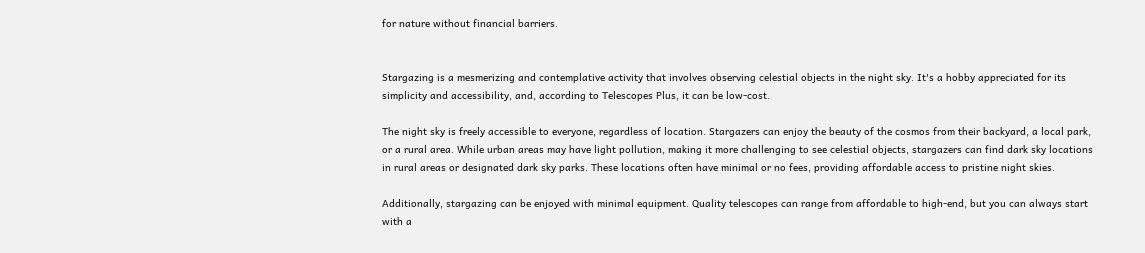for nature without financial barriers.


Stargazing is a mesmerizing and contemplative activity that involves observing celestial objects in the night sky. It's a hobby appreciated for its simplicity and accessibility, and, according to Telescopes Plus, it can be low-cost.

The night sky is freely accessible to everyone, regardless of location. Stargazers can enjoy the beauty of the cosmos from their backyard, a local park, or a rural area. While urban areas may have light pollution, making it more challenging to see celestial objects, stargazers can find dark sky locations in rural areas or designated dark sky parks. These locations often have minimal or no fees, providing affordable access to pristine night skies.

Additionally, stargazing can be enjoyed with minimal equipment. Quality telescopes can range from affordable to high-end, but you can always start with a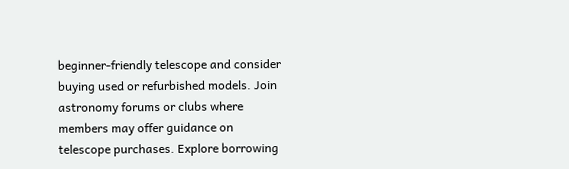beginner-friendly telescope and consider buying used or refurbished models. Join astronomy forums or clubs where members may offer guidance on telescope purchases. Explore borrowing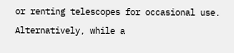or renting telescopes for occasional use. Alternatively, while a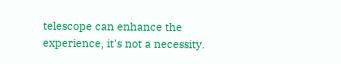telescope can enhance the experience, it's not a necessity.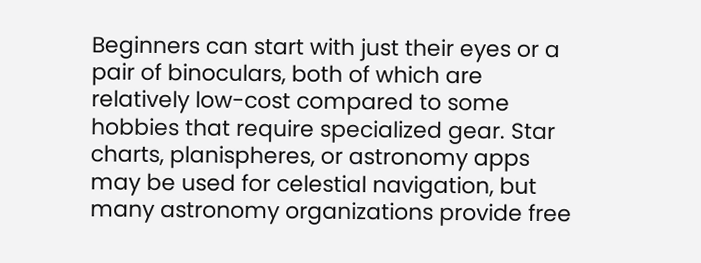Beginners can start with just their eyes or a pair of binoculars, both of which are relatively low-cost compared to some hobbies that require specialized gear. Star charts, planispheres, or astronomy apps may be used for celestial navigation, but many astronomy organizations provide free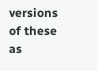versions of these as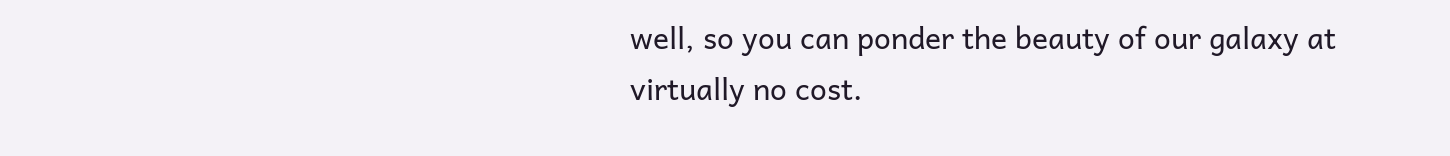well, so you can ponder the beauty of our galaxy at virtually no cost.